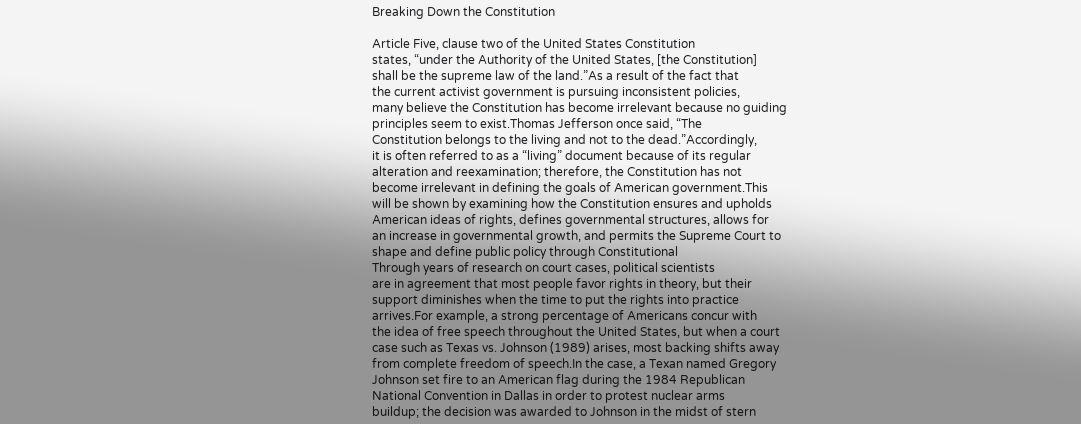Breaking Down the Constitution

Article Five, clause two of the United States Constitution
states, “under the Authority of the United States, [the Constitution]
shall be the supreme law of the land.”As a result of the fact that
the current activist government is pursuing inconsistent policies,
many believe the Constitution has become irrelevant because no guiding
principles seem to exist.Thomas Jefferson once said, “The
Constitution belongs to the living and not to the dead.”Accordingly,
it is often referred to as a “living” document because of its regular
alteration and reexamination; therefore, the Constitution has not
become irrelevant in defining the goals of American government.This
will be shown by examining how the Constitution ensures and upholds
American ideas of rights, defines governmental structures, allows for
an increase in governmental growth, and permits the Supreme Court to
shape and define public policy through Constitutional
Through years of research on court cases, political scientists
are in agreement that most people favor rights in theory, but their
support diminishes when the time to put the rights into practice
arrives.For example, a strong percentage of Americans concur with
the idea of free speech throughout the United States, but when a court
case such as Texas vs. Johnson (1989) arises, most backing shifts away
from complete freedom of speech.In the case, a Texan named Gregory
Johnson set fire to an American flag during the 1984 Republican
National Convention in Dallas in order to protest nuclear arms
buildup; the decision was awarded to Johnson in the midst of stern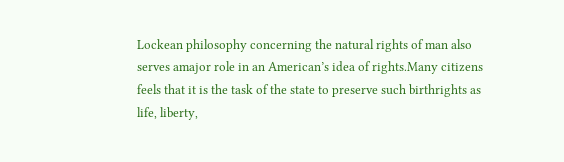Lockean philosophy concerning the natural rights of man also
serves amajor role in an American’s idea of rights.Many citizens
feels that it is the task of the state to preserve such birthrights as
life, liberty,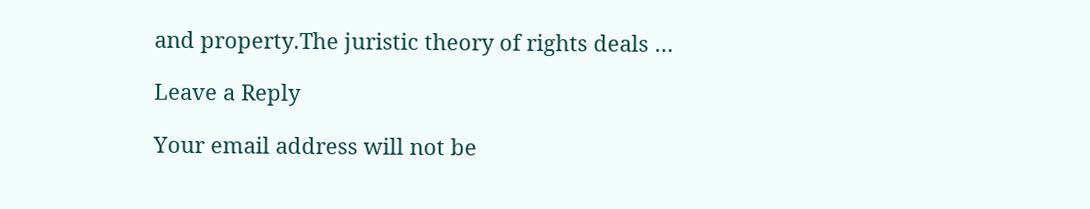and property.The juristic theory of rights deals …

Leave a Reply

Your email address will not be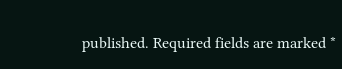published. Required fields are marked *